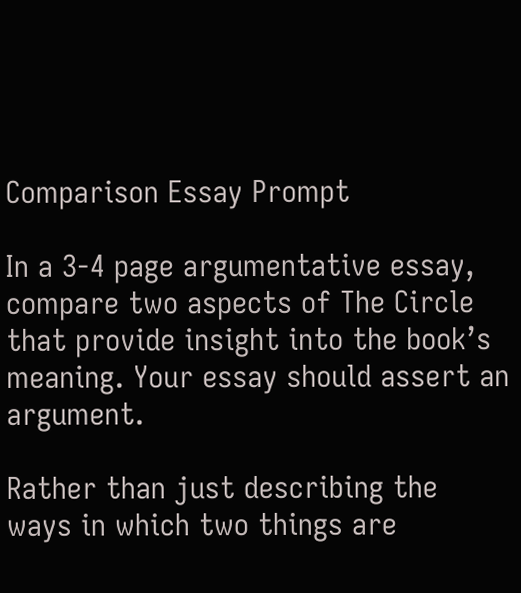Comparison Essay Prompt

In a 3-4 page argumentative essay, compare two aspects of The Circle that provide insight into the book’s meaning. Your essay should assert an argument.

Rather than just describing the ways in which two things are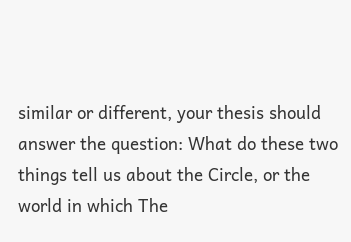similar or different, your thesis should answer the question: What do these two things tell us about the Circle, or the world in which The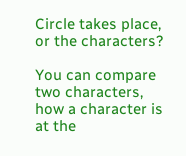Circle takes place, or the characters?

You can compare two characters, how a character is at the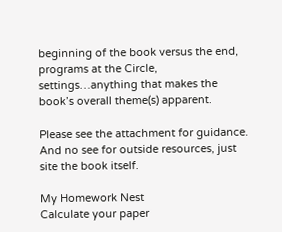beginning of the book versus the end, programs at the Circle, settings…anything that makes the book’s overall theme(s) apparent.

Please see the attachment for guidance. And no see for outside resources, just site the book itself.

My Homework Nest
Calculate your paper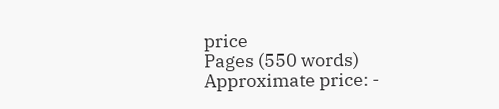price
Pages (550 words)
Approximate price: -